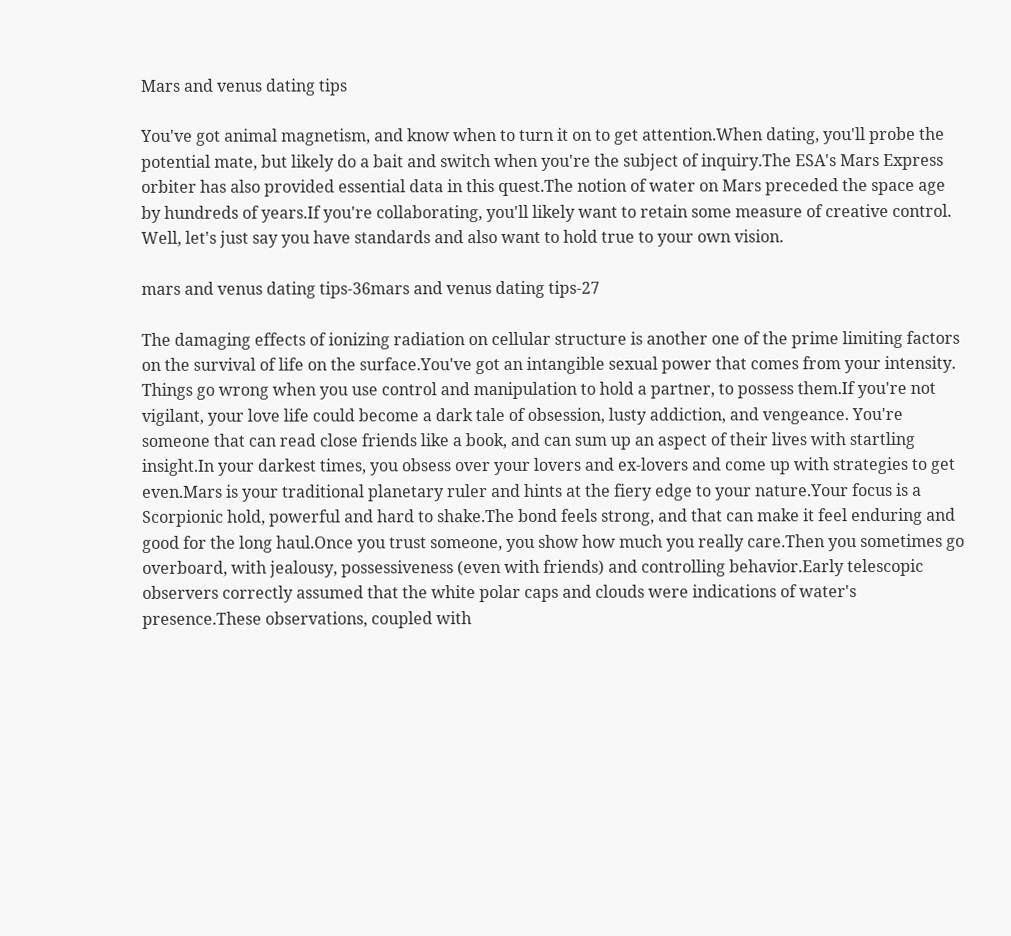Mars and venus dating tips

You've got animal magnetism, and know when to turn it on to get attention.When dating, you'll probe the potential mate, but likely do a bait and switch when you're the subject of inquiry.The ESA's Mars Express orbiter has also provided essential data in this quest.The notion of water on Mars preceded the space age by hundreds of years.If you're collaborating, you'll likely want to retain some measure of creative control. Well, let's just say you have standards and also want to hold true to your own vision.

mars and venus dating tips-36mars and venus dating tips-27

The damaging effects of ionizing radiation on cellular structure is another one of the prime limiting factors on the survival of life on the surface.You've got an intangible sexual power that comes from your intensity. Things go wrong when you use control and manipulation to hold a partner, to possess them.If you're not vigilant, your love life could become a dark tale of obsession, lusty addiction, and vengeance. You're someone that can read close friends like a book, and can sum up an aspect of their lives with startling insight.In your darkest times, you obsess over your lovers and ex-lovers and come up with strategies to get even.Mars is your traditional planetary ruler and hints at the fiery edge to your nature.Your focus is a Scorpionic hold, powerful and hard to shake.The bond feels strong, and that can make it feel enduring and good for the long haul.Once you trust someone, you show how much you really care.Then you sometimes go overboard, with jealousy, possessiveness (even with friends) and controlling behavior.Early telescopic observers correctly assumed that the white polar caps and clouds were indications of water's presence.These observations, coupled with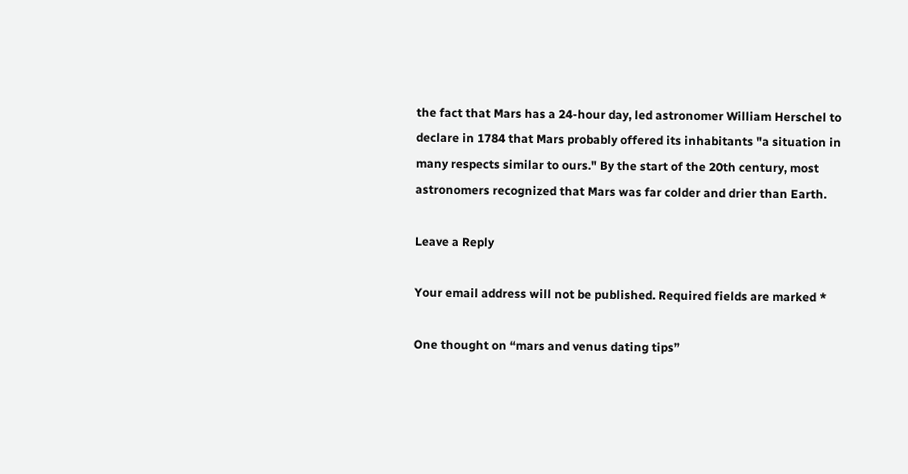the fact that Mars has a 24-hour day, led astronomer William Herschel to declare in 1784 that Mars probably offered its inhabitants "a situation in many respects similar to ours." By the start of the 20th century, most astronomers recognized that Mars was far colder and drier than Earth.

Leave a Reply

Your email address will not be published. Required fields are marked *

One thought on “mars and venus dating tips”